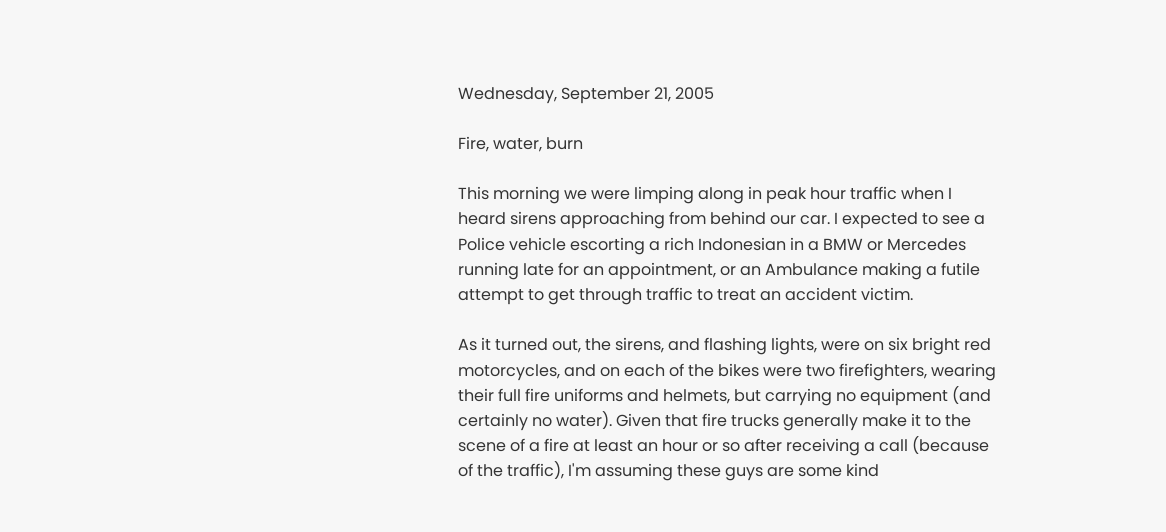Wednesday, September 21, 2005

Fire, water, burn

This morning we were limping along in peak hour traffic when I heard sirens approaching from behind our car. I expected to see a Police vehicle escorting a rich Indonesian in a BMW or Mercedes running late for an appointment, or an Ambulance making a futile attempt to get through traffic to treat an accident victim.

As it turned out, the sirens, and flashing lights, were on six bright red motorcycles, and on each of the bikes were two firefighters, wearing their full fire uniforms and helmets, but carrying no equipment (and certainly no water). Given that fire trucks generally make it to the scene of a fire at least an hour or so after receiving a call (because of the traffic), I'm assuming these guys are some kind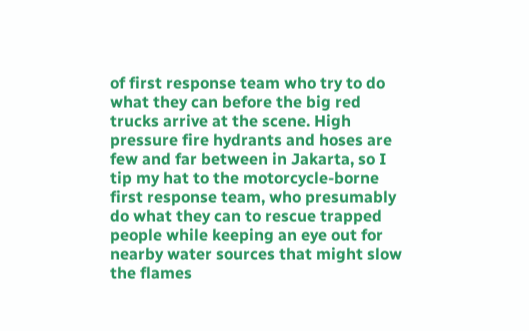of first response team who try to do what they can before the big red trucks arrive at the scene. High pressure fire hydrants and hoses are few and far between in Jakarta, so I tip my hat to the motorcycle-borne first response team, who presumably do what they can to rescue trapped people while keeping an eye out for nearby water sources that might slow the flames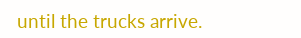until the trucks arrive.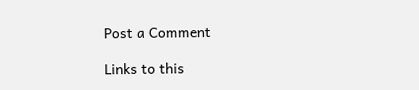Post a Comment

Links to this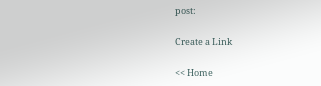post:

Create a Link

<< Home